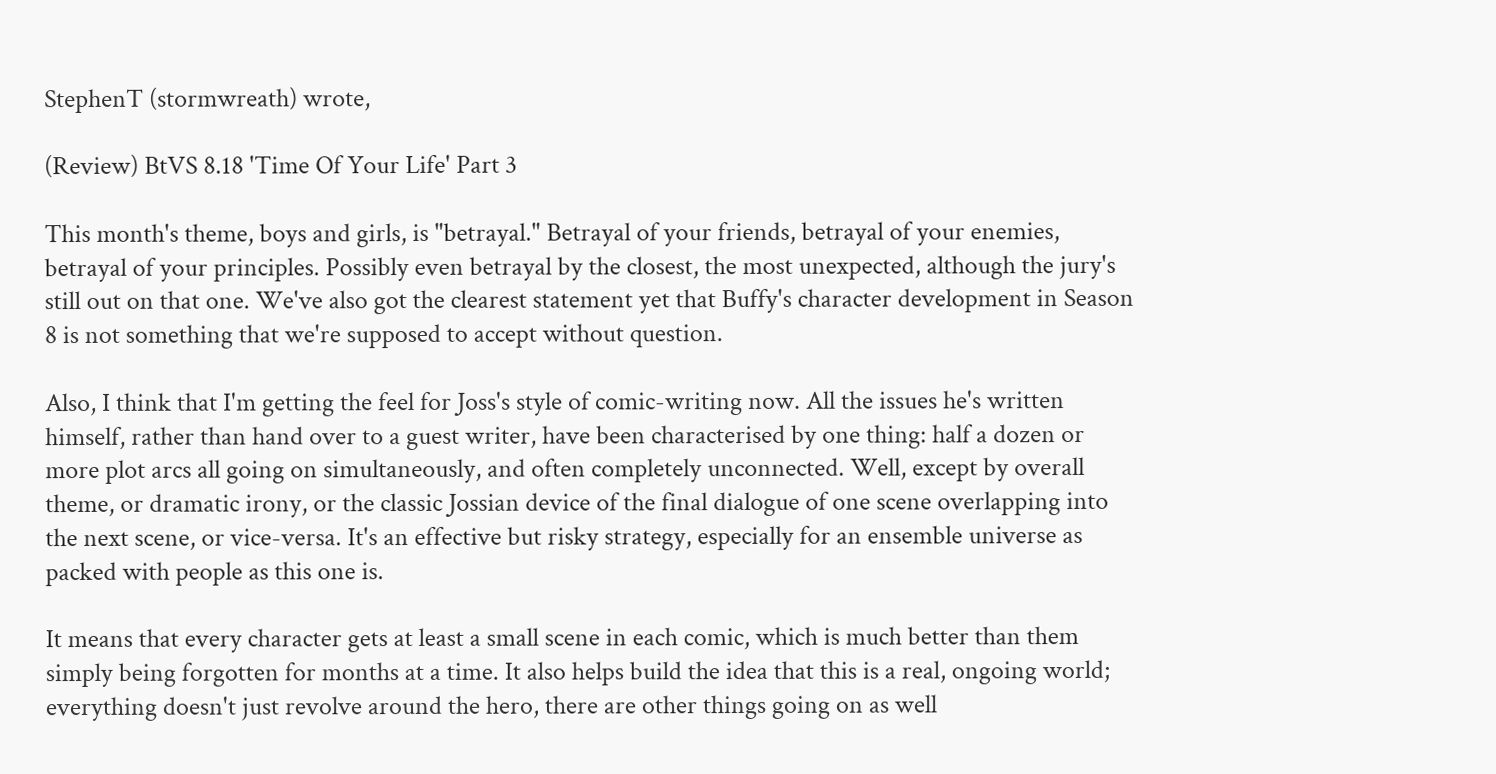StephenT (stormwreath) wrote,

(Review) BtVS 8.18 'Time Of Your Life' Part 3

This month's theme, boys and girls, is "betrayal." Betrayal of your friends, betrayal of your enemies, betrayal of your principles. Possibly even betrayal by the closest, the most unexpected, although the jury's still out on that one. We've also got the clearest statement yet that Buffy's character development in Season 8 is not something that we're supposed to accept without question.

Also, I think that I'm getting the feel for Joss's style of comic-writing now. All the issues he's written himself, rather than hand over to a guest writer, have been characterised by one thing: half a dozen or more plot arcs all going on simultaneously, and often completely unconnected. Well, except by overall theme, or dramatic irony, or the classic Jossian device of the final dialogue of one scene overlapping into the next scene, or vice-versa. It's an effective but risky strategy, especially for an ensemble universe as packed with people as this one is.

It means that every character gets at least a small scene in each comic, which is much better than them simply being forgotten for months at a time. It also helps build the idea that this is a real, ongoing world; everything doesn't just revolve around the hero, there are other things going on as well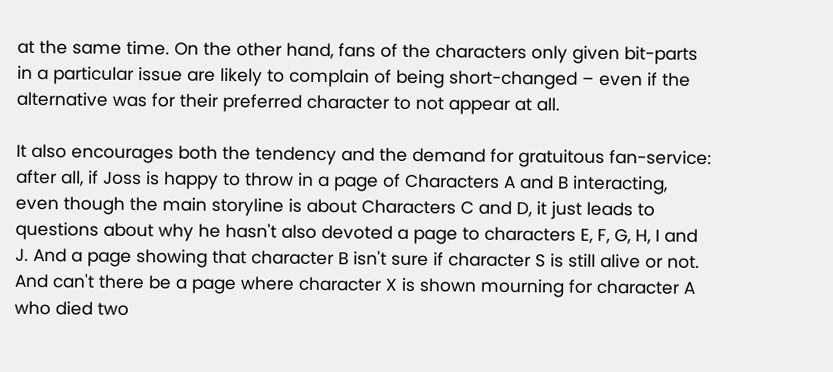at the same time. On the other hand, fans of the characters only given bit-parts in a particular issue are likely to complain of being short-changed – even if the alternative was for their preferred character to not appear at all.

It also encourages both the tendency and the demand for gratuitous fan-service: after all, if Joss is happy to throw in a page of Characters A and B interacting, even though the main storyline is about Characters C and D, it just leads to questions about why he hasn't also devoted a page to characters E, F, G, H, I and J. And a page showing that character B isn't sure if character S is still alive or not. And can't there be a page where character X is shown mourning for character A who died two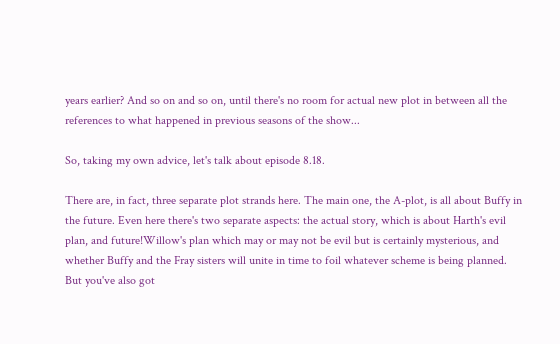years earlier? And so on and so on, until there's no room for actual new plot in between all the references to what happened in previous seasons of the show...

So, taking my own advice, let's talk about episode 8.18.

There are, in fact, three separate plot strands here. The main one, the A-plot, is all about Buffy in the future. Even here there's two separate aspects: the actual story, which is about Harth's evil plan, and future!Willow's plan which may or may not be evil but is certainly mysterious, and whether Buffy and the Fray sisters will unite in time to foil whatever scheme is being planned. But you've also got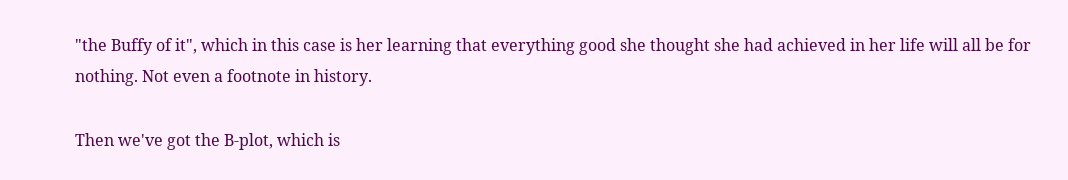"the Buffy of it", which in this case is her learning that everything good she thought she had achieved in her life will all be for nothing. Not even a footnote in history.

Then we've got the B-plot, which is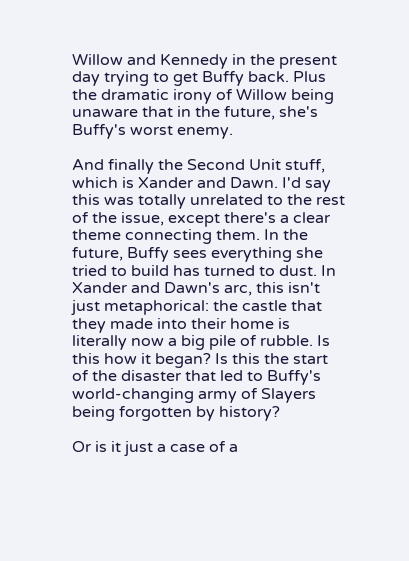Willow and Kennedy in the present day trying to get Buffy back. Plus the dramatic irony of Willow being unaware that in the future, she's Buffy's worst enemy.

And finally the Second Unit stuff, which is Xander and Dawn. I'd say this was totally unrelated to the rest of the issue, except there's a clear theme connecting them. In the future, Buffy sees everything she tried to build has turned to dust. In Xander and Dawn's arc, this isn't just metaphorical: the castle that they made into their home is literally now a big pile of rubble. Is this how it began? Is this the start of the disaster that led to Buffy's world-changing army of Slayers being forgotten by history?

Or is it just a case of a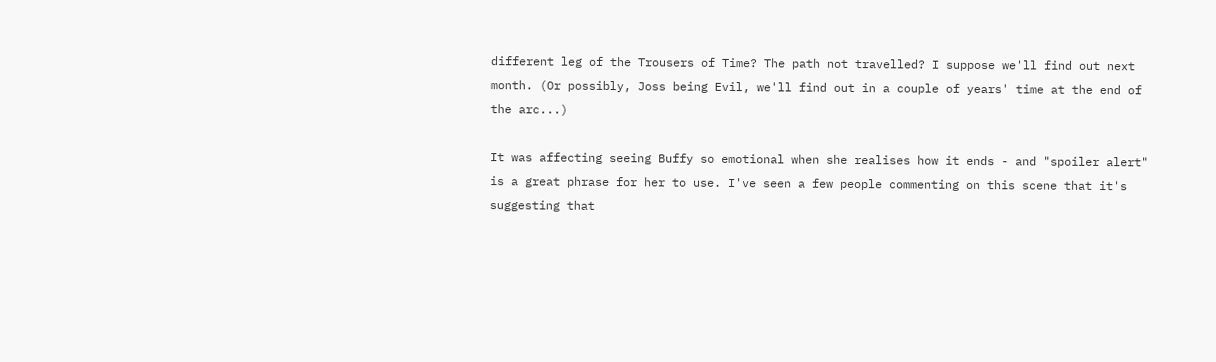different leg of the Trousers of Time? The path not travelled? I suppose we'll find out next month. (Or possibly, Joss being Evil, we'll find out in a couple of years' time at the end of the arc...)

It was affecting seeing Buffy so emotional when she realises how it ends - and "spoiler alert" is a great phrase for her to use. I've seen a few people commenting on this scene that it's suggesting that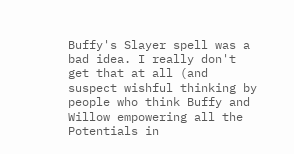Buffy's Slayer spell was a bad idea. I really don't get that at all (and suspect wishful thinking by people who think Buffy and Willow empowering all the Potentials in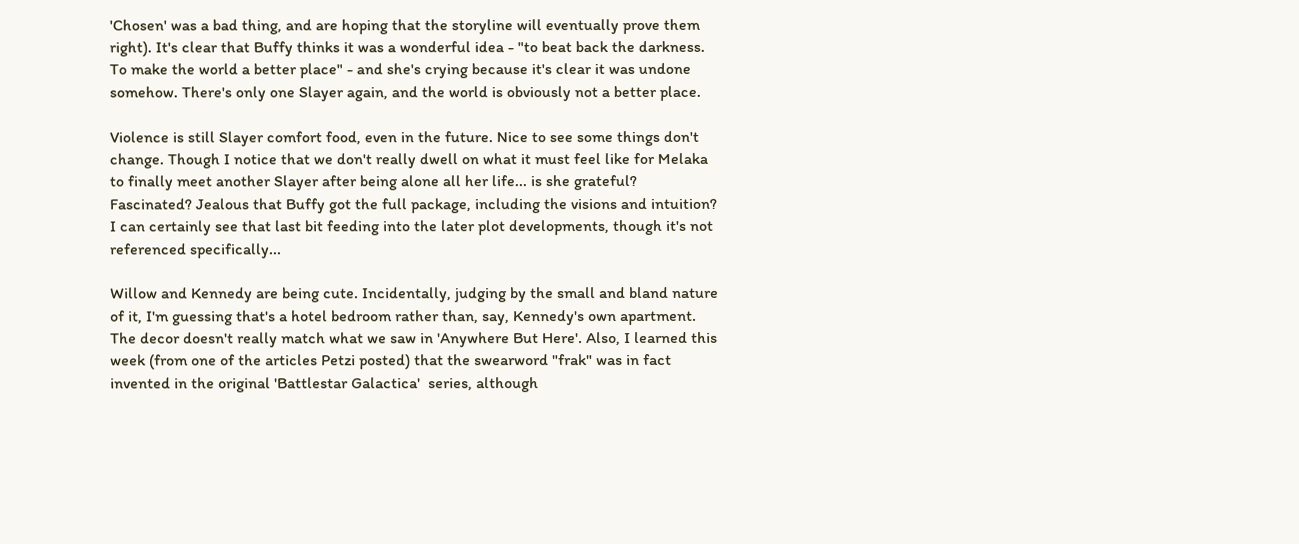'Chosen' was a bad thing, and are hoping that the storyline will eventually prove them right). It's clear that Buffy thinks it was a wonderful idea - "to beat back the darkness. To make the world a better place" - and she's crying because it's clear it was undone somehow. There's only one Slayer again, and the world is obviously not a better place.

Violence is still Slayer comfort food, even in the future. Nice to see some things don't change. Though I notice that we don't really dwell on what it must feel like for Melaka to finally meet another Slayer after being alone all her life... is she grateful? Fascinated? Jealous that Buffy got the full package, including the visions and intuition? I can certainly see that last bit feeding into the later plot developments, though it's not referenced specifically...

Willow and Kennedy are being cute. Incidentally, judging by the small and bland nature of it, I'm guessing that's a hotel bedroom rather than, say, Kennedy's own apartment. The decor doesn't really match what we saw in 'Anywhere But Here'. Also, I learned this week (from one of the articles Petzi posted) that the swearword "frak" was in fact invented in the original 'Battlestar Galactica'  series, although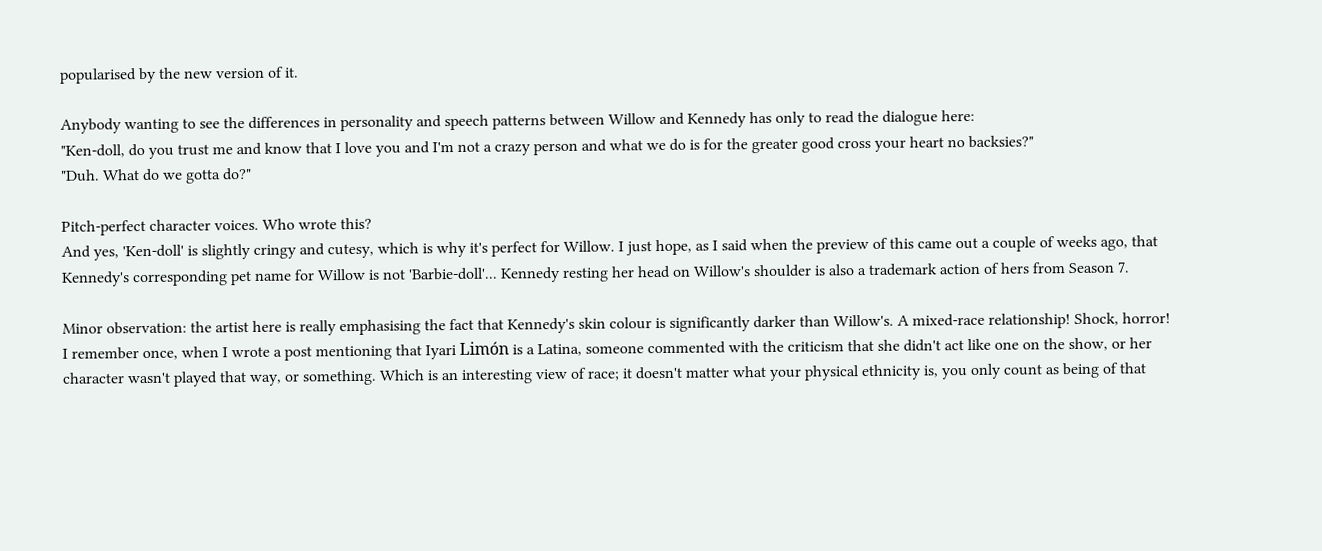popularised by the new version of it.

Anybody wanting to see the differences in personality and speech patterns between Willow and Kennedy has only to read the dialogue here:
"Ken-doll, do you trust me and know that I love you and I'm not a crazy person and what we do is for the greater good cross your heart no backsies?"
"Duh. What do we gotta do?"

Pitch-perfect character voices. Who wrote this?
And yes, 'Ken-doll' is slightly cringy and cutesy, which is why it's perfect for Willow. I just hope, as I said when the preview of this came out a couple of weeks ago, that Kennedy's corresponding pet name for Willow is not 'Barbie-doll'... Kennedy resting her head on Willow's shoulder is also a trademark action of hers from Season 7.

Minor observation: the artist here is really emphasising the fact that Kennedy's skin colour is significantly darker than Willow's. A mixed-race relationship! Shock, horror! I remember once, when I wrote a post mentioning that Iyari Limón is a Latina, someone commented with the criticism that she didn't act like one on the show, or her character wasn't played that way, or something. Which is an interesting view of race; it doesn't matter what your physical ethnicity is, you only count as being of that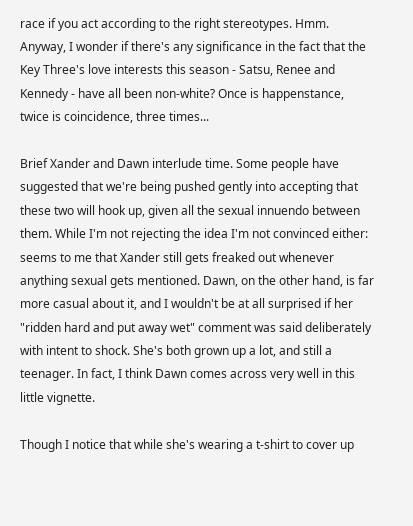race if you act according to the right stereotypes. Hmm. Anyway, I wonder if there's any significance in the fact that the Key Three's love interests this season - Satsu, Renee and Kennedy - have all been non-white? Once is happenstance, twice is coincidence, three times...

Brief Xander and Dawn interlude time. Some people have suggested that we're being pushed gently into accepting that these two will hook up, given all the sexual innuendo between them. While I'm not rejecting the idea I'm not convinced either: seems to me that Xander still gets freaked out whenever anything sexual gets mentioned. Dawn, on the other hand, is far more casual about it, and I wouldn't be at all surprised if her "ridden hard and put away wet" comment was said deliberately with intent to shock. She's both grown up a lot, and still a teenager. In fact, I think Dawn comes across very well in this little vignette.

Though I notice that while she's wearing a t-shirt to cover up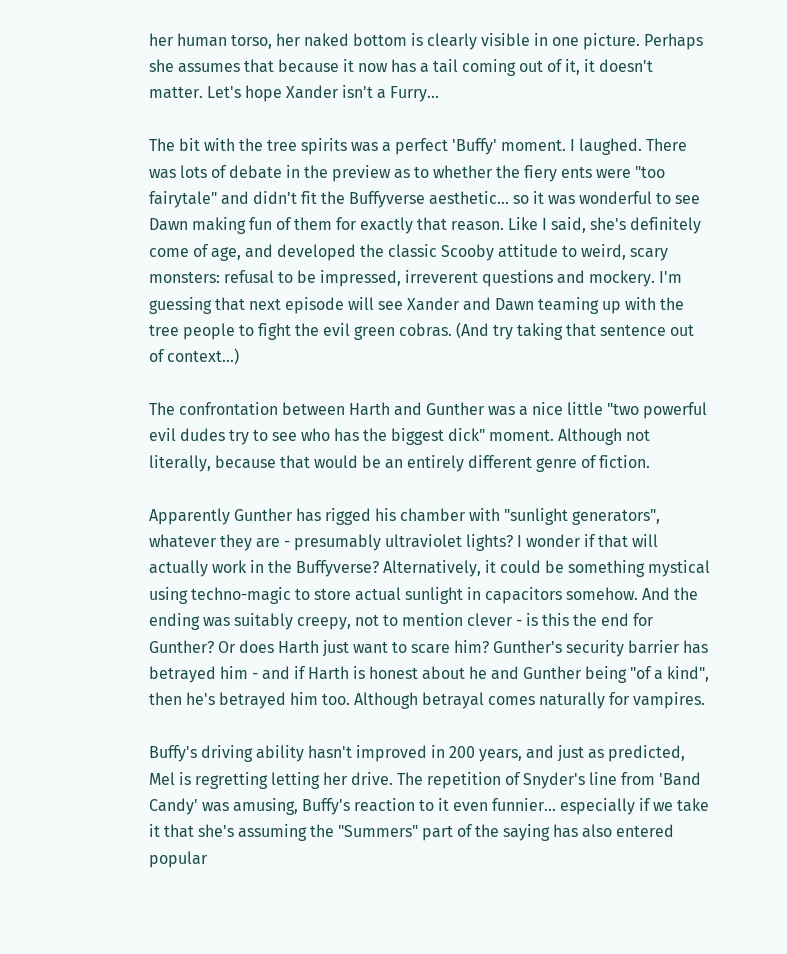her human torso, her naked bottom is clearly visible in one picture. Perhaps she assumes that because it now has a tail coming out of it, it doesn't matter. Let's hope Xander isn't a Furry...

The bit with the tree spirits was a perfect 'Buffy' moment. I laughed. There was lots of debate in the preview as to whether the fiery ents were "too fairytale" and didn't fit the Buffyverse aesthetic... so it was wonderful to see Dawn making fun of them for exactly that reason. Like I said, she's definitely come of age, and developed the classic Scooby attitude to weird, scary monsters: refusal to be impressed, irreverent questions and mockery. I'm guessing that next episode will see Xander and Dawn teaming up with the tree people to fight the evil green cobras. (And try taking that sentence out of context...)

The confrontation between Harth and Gunther was a nice little "two powerful evil dudes try to see who has the biggest dick" moment. Although not literally, because that would be an entirely different genre of fiction.

Apparently Gunther has rigged his chamber with "sunlight generators", whatever they are - presumably ultraviolet lights? I wonder if that will actually work in the Buffyverse? Alternatively, it could be something mystical using techno-magic to store actual sunlight in capacitors somehow. And the ending was suitably creepy, not to mention clever - is this the end for Gunther? Or does Harth just want to scare him? Gunther's security barrier has betrayed him - and if Harth is honest about he and Gunther being "of a kind", then he's betrayed him too. Although betrayal comes naturally for vampires.

Buffy's driving ability hasn't improved in 200 years, and just as predicted, Mel is regretting letting her drive. The repetition of Snyder's line from 'Band Candy' was amusing, Buffy's reaction to it even funnier... especially if we take it that she's assuming the "Summers" part of the saying has also entered popular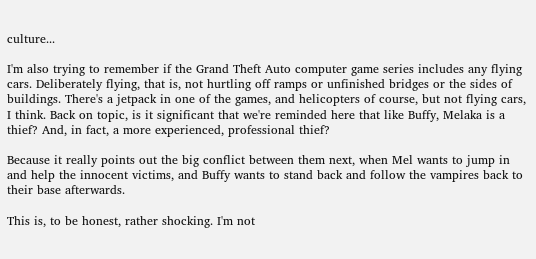culture...

I'm also trying to remember if the Grand Theft Auto computer game series includes any flying cars. Deliberately flying, that is, not hurtling off ramps or unfinished bridges or the sides of buildings. There's a jetpack in one of the games, and helicopters of course, but not flying cars, I think. Back on topic, is it significant that we're reminded here that like Buffy, Melaka is a thief? And, in fact, a more experienced, professional thief?

Because it really points out the big conflict between them next, when Mel wants to jump in and help the innocent victims, and Buffy wants to stand back and follow the vampires back to their base afterwards.

This is, to be honest, rather shocking. I'm not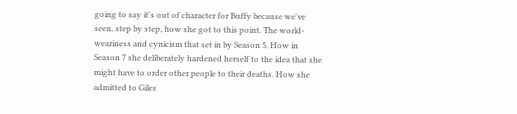going to say it's out of character for Buffy because we've seen, step by step, how she got to this point. The world-weariness and cynicism that set in by Season 5. How in Season 7 she deliberately hardened herself to the idea that she might have to order other people to their deaths. How she admitted to Giles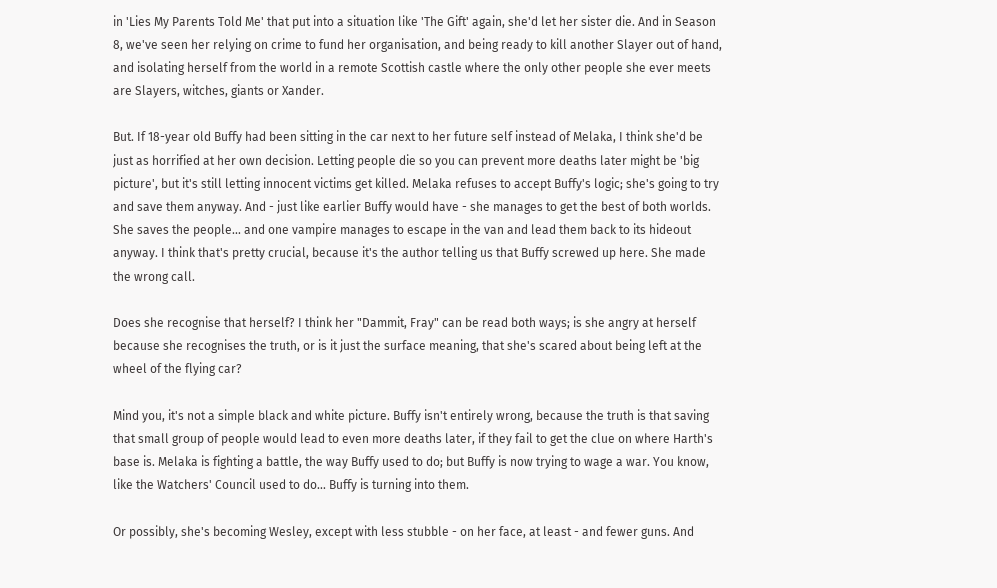in 'Lies My Parents Told Me' that put into a situation like 'The Gift' again, she'd let her sister die. And in Season 8, we've seen her relying on crime to fund her organisation, and being ready to kill another Slayer out of hand, and isolating herself from the world in a remote Scottish castle where the only other people she ever meets are Slayers, witches, giants or Xander.

But. If 18-year old Buffy had been sitting in the car next to her future self instead of Melaka, I think she'd be just as horrified at her own decision. Letting people die so you can prevent more deaths later might be 'big picture', but it's still letting innocent victims get killed. Melaka refuses to accept Buffy's logic; she's going to try and save them anyway. And - just like earlier Buffy would have - she manages to get the best of both worlds. She saves the people... and one vampire manages to escape in the van and lead them back to its hideout anyway. I think that's pretty crucial, because it's the author telling us that Buffy screwed up here. She made the wrong call.

Does she recognise that herself? I think her "Dammit, Fray" can be read both ways; is she angry at herself because she recognises the truth, or is it just the surface meaning, that she's scared about being left at the wheel of the flying car?

Mind you, it's not a simple black and white picture. Buffy isn't entirely wrong, because the truth is that saving that small group of people would lead to even more deaths later, if they fail to get the clue on where Harth's base is. Melaka is fighting a battle, the way Buffy used to do; but Buffy is now trying to wage a war. You know, like the Watchers' Council used to do... Buffy is turning into them.

Or possibly, she's becoming Wesley, except with less stubble - on her face, at least - and fewer guns. And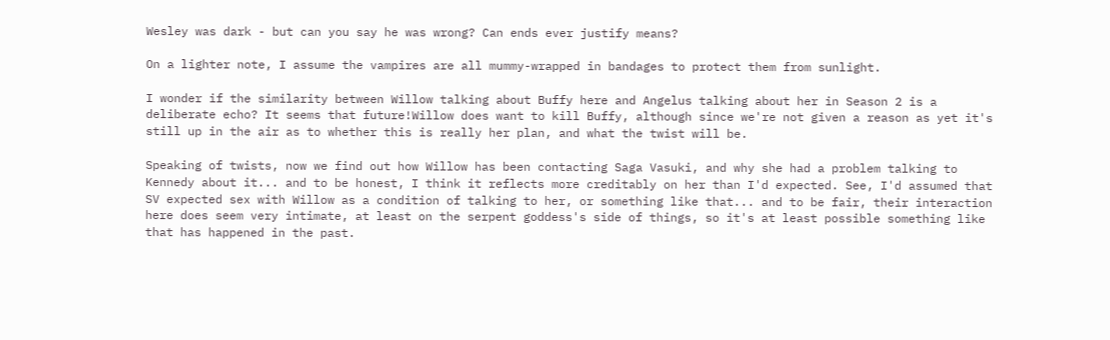Wesley was dark - but can you say he was wrong? Can ends ever justify means?

On a lighter note, I assume the vampires are all mummy-wrapped in bandages to protect them from sunlight.

I wonder if the similarity between Willow talking about Buffy here and Angelus talking about her in Season 2 is a deliberate echo? It seems that future!Willow does want to kill Buffy, although since we're not given a reason as yet it's still up in the air as to whether this is really her plan, and what the twist will be.

Speaking of twists, now we find out how Willow has been contacting Saga Vasuki, and why she had a problem talking to Kennedy about it... and to be honest, I think it reflects more creditably on her than I'd expected. See, I'd assumed that SV expected sex with Willow as a condition of talking to her, or something like that... and to be fair, their interaction here does seem very intimate, at least on the serpent goddess's side of things, so it's at least possible something like that has happened in the past.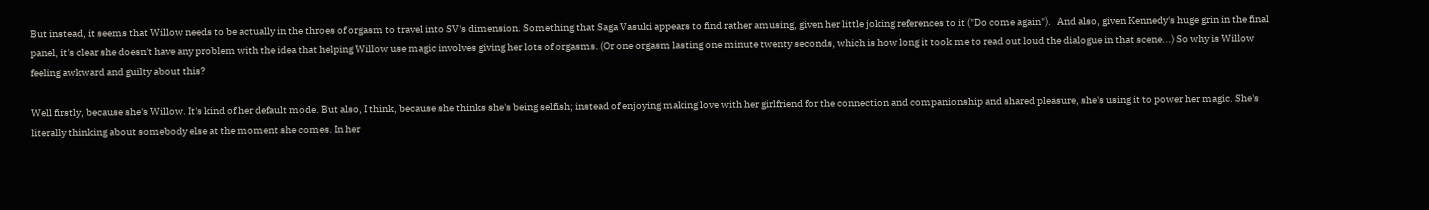But instead, it seems that Willow needs to be actually in the throes of orgasm to travel into SV's dimension. Something that Saga Vasuki appears to find rather amusing, given her little joking references to it ("Do come again").   And also, given Kennedy's huge grin in the final panel, it's clear she doesn't have any problem with the idea that helping Willow use magic involves giving her lots of orgasms. (Or one orgasm lasting one minute twenty seconds, which is how long it took me to read out loud the dialogue in that scene...) So why is Willow feeling awkward and guilty about this?

Well firstly, because she's Willow. It's kind of her default mode. But also, I think, because she thinks she's being selfish; instead of enjoying making love with her girlfriend for the connection and companionship and shared pleasure, she's using it to power her magic. She's literally thinking about somebody else at the moment she comes. In her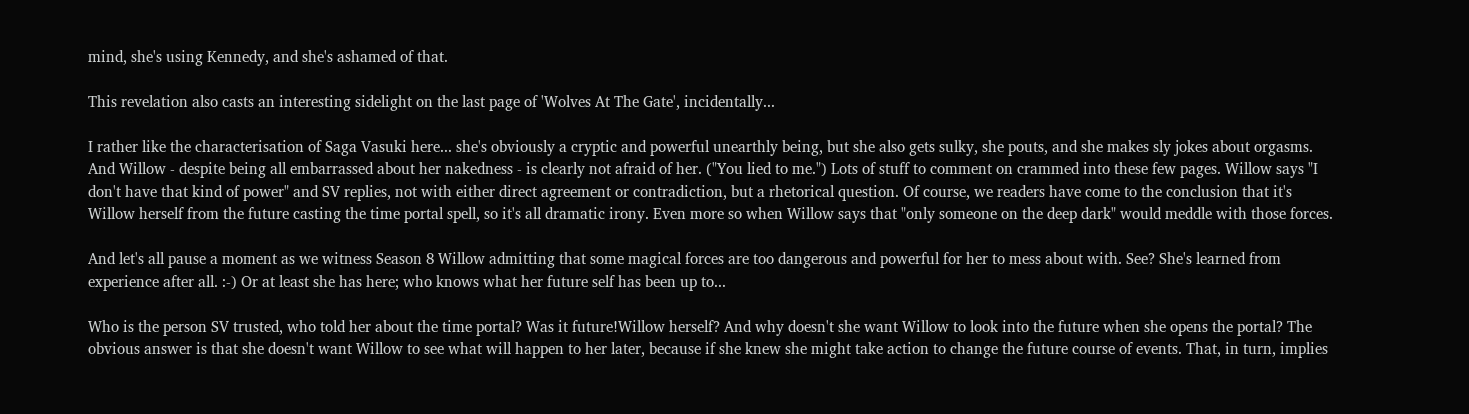mind, she's using Kennedy, and she's ashamed of that.

This revelation also casts an interesting sidelight on the last page of 'Wolves At The Gate', incidentally...

I rather like the characterisation of Saga Vasuki here... she's obviously a cryptic and powerful unearthly being, but she also gets sulky, she pouts, and she makes sly jokes about orgasms. And Willow - despite being all embarrassed about her nakedness - is clearly not afraid of her. ("You lied to me.") Lots of stuff to comment on crammed into these few pages. Willow says "I don't have that kind of power" and SV replies, not with either direct agreement or contradiction, but a rhetorical question. Of course, we readers have come to the conclusion that it's Willow herself from the future casting the time portal spell, so it's all dramatic irony. Even more so when Willow says that "only someone on the deep dark" would meddle with those forces.

And let's all pause a moment as we witness Season 8 Willow admitting that some magical forces are too dangerous and powerful for her to mess about with. See? She's learned from experience after all. :-) Or at least she has here; who knows what her future self has been up to...

Who is the person SV trusted, who told her about the time portal? Was it future!Willow herself? And why doesn't she want Willow to look into the future when she opens the portal? The obvious answer is that she doesn't want Willow to see what will happen to her later, because if she knew she might take action to change the future course of events. That, in turn, implies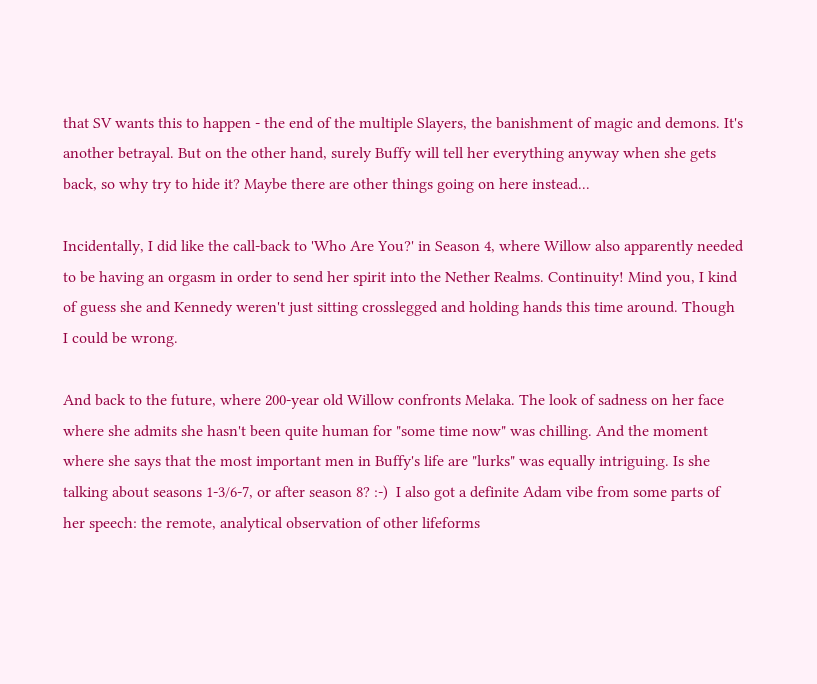that SV wants this to happen - the end of the multiple Slayers, the banishment of magic and demons. It's another betrayal. But on the other hand, surely Buffy will tell her everything anyway when she gets back, so why try to hide it? Maybe there are other things going on here instead...

Incidentally, I did like the call-back to 'Who Are You?' in Season 4, where Willow also apparently needed to be having an orgasm in order to send her spirit into the Nether Realms. Continuity! Mind you, I kind of guess she and Kennedy weren't just sitting crosslegged and holding hands this time around. Though I could be wrong.

And back to the future, where 200-year old Willow confronts Melaka. The look of sadness on her face where she admits she hasn't been quite human for "some time now" was chilling. And the moment where she says that the most important men in Buffy's life are "lurks" was equally intriguing. Is she talking about seasons 1-3/6-7, or after season 8? :-)  I also got a definite Adam vibe from some parts of her speech: the remote, analytical observation of other lifeforms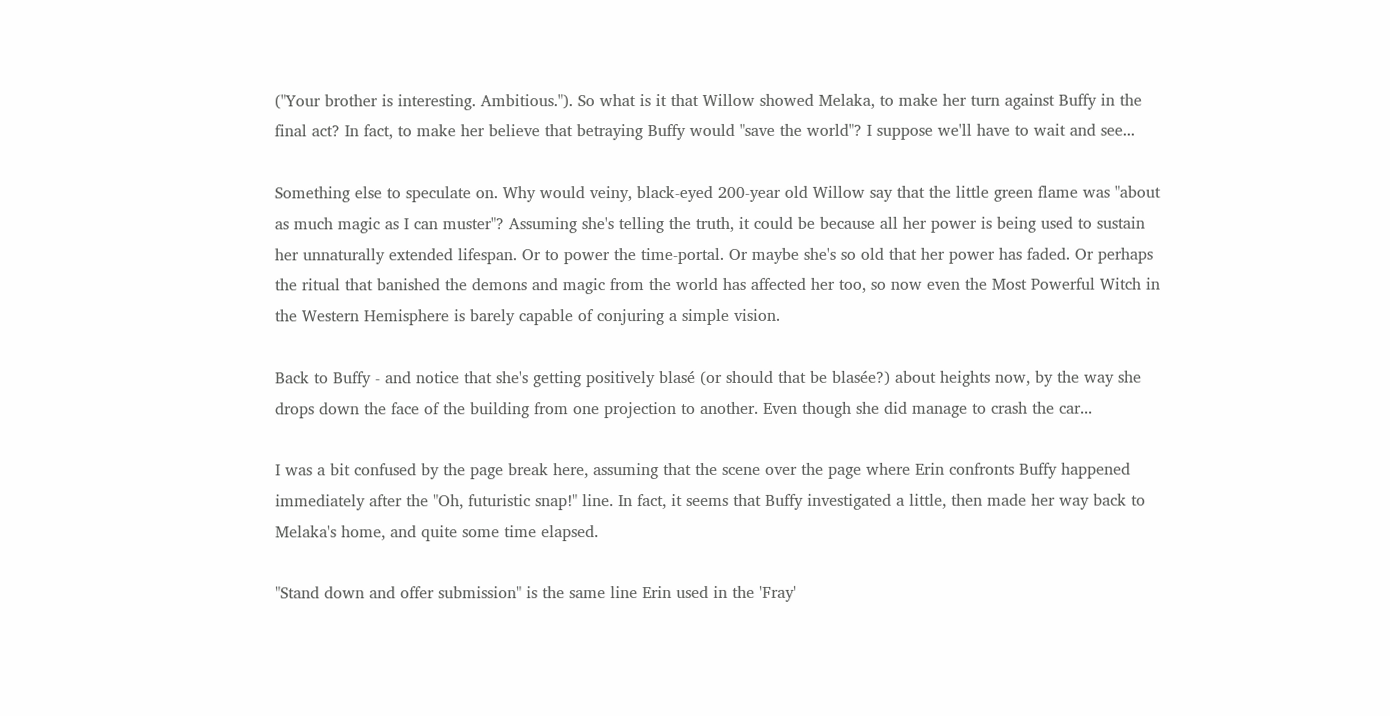("Your brother is interesting. Ambitious."). So what is it that Willow showed Melaka, to make her turn against Buffy in the final act? In fact, to make her believe that betraying Buffy would "save the world"? I suppose we'll have to wait and see...

Something else to speculate on. Why would veiny, black-eyed 200-year old Willow say that the little green flame was "about as much magic as I can muster"? Assuming she's telling the truth, it could be because all her power is being used to sustain her unnaturally extended lifespan. Or to power the time-portal. Or maybe she's so old that her power has faded. Or perhaps the ritual that banished the demons and magic from the world has affected her too, so now even the Most Powerful Witch in the Western Hemisphere is barely capable of conjuring a simple vision.

Back to Buffy - and notice that she's getting positively blasé (or should that be blasée?) about heights now, by the way she drops down the face of the building from one projection to another. Even though she did manage to crash the car...

I was a bit confused by the page break here, assuming that the scene over the page where Erin confronts Buffy happened immediately after the "Oh, futuristic snap!" line. In fact, it seems that Buffy investigated a little, then made her way back to Melaka's home, and quite some time elapsed.

"Stand down and offer submission" is the same line Erin used in the 'Fray'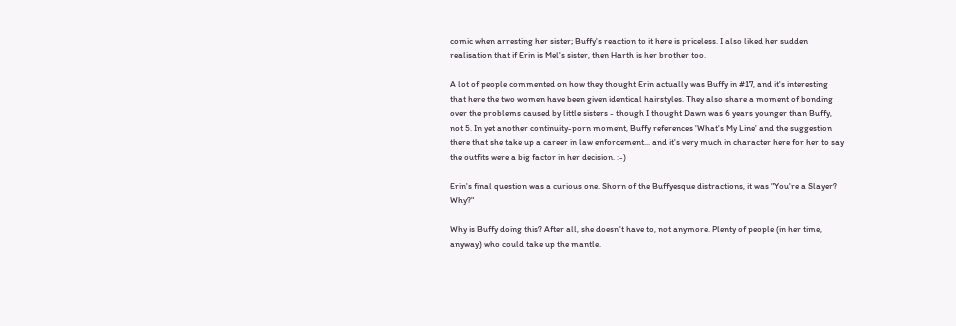comic when arresting her sister; Buffy's reaction to it here is priceless. I also liked her sudden realisation that if Erin is Mel's sister, then Harth is her brother too.

A lot of people commented on how they thought Erin actually was Buffy in #17, and it's interesting that here the two women have been given identical hairstyles. They also share a moment of bonding over the problems caused by little sisters - though I thought Dawn was 6 years younger than Buffy, not 5. In yet another continuity-porn moment, Buffy references 'What's My Line' and the suggestion there that she take up a career in law enforcement... and it's very much in character here for her to say the outfits were a big factor in her decision. :-)

Erin's final question was a curious one. Shorn of the Buffyesque distractions, it was "You're a Slayer? Why?"

Why is Buffy doing this? After all, she doesn't have to, not anymore. Plenty of people (in her time, anyway) who could take up the mantle.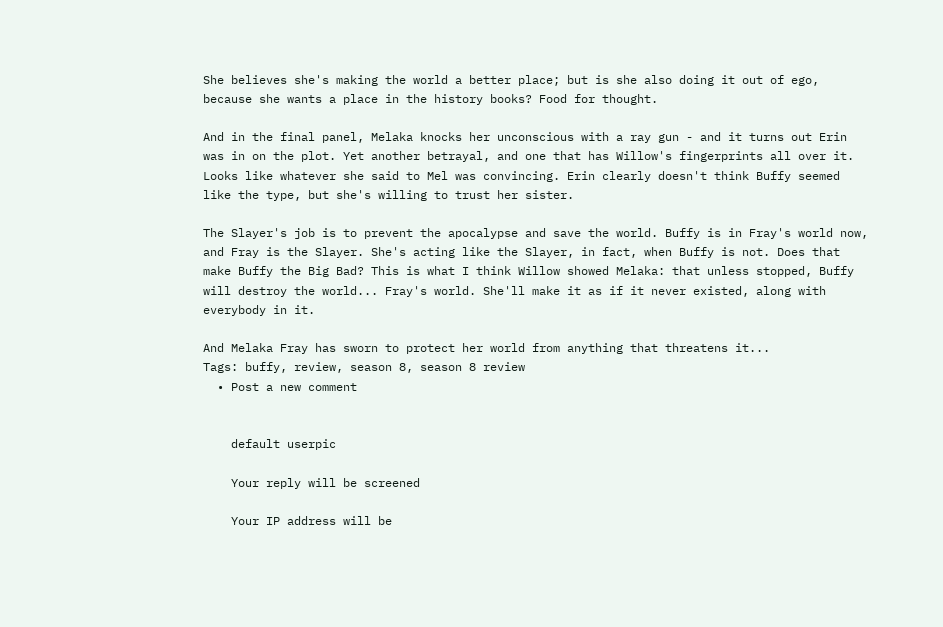She believes she's making the world a better place; but is she also doing it out of ego, because she wants a place in the history books? Food for thought.

And in the final panel, Melaka knocks her unconscious with a ray gun - and it turns out Erin was in on the plot. Yet another betrayal, and one that has Willow's fingerprints all over it. Looks like whatever she said to Mel was convincing. Erin clearly doesn't think Buffy seemed like the type, but she's willing to trust her sister.

The Slayer's job is to prevent the apocalypse and save the world. Buffy is in Fray's world now, and Fray is the Slayer. She's acting like the Slayer, in fact, when Buffy is not. Does that make Buffy the Big Bad? This is what I think Willow showed Melaka: that unless stopped, Buffy will destroy the world... Fray's world. She'll make it as if it never existed, along with everybody in it.

And Melaka Fray has sworn to protect her world from anything that threatens it...
Tags: buffy, review, season 8, season 8 review
  • Post a new comment


    default userpic

    Your reply will be screened

    Your IP address will be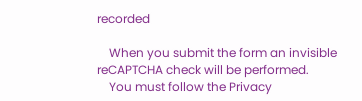recorded

    When you submit the form an invisible reCAPTCHA check will be performed.
    You must follow the Privacy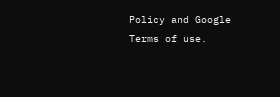Policy and Google Terms of use.